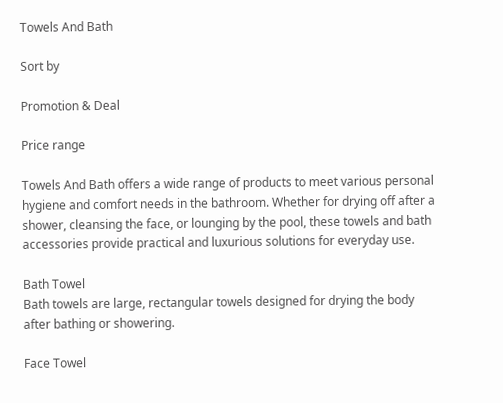Towels And Bath

Sort by

Promotion & Deal

Price range

Towels And Bath offers a wide range of products to meet various personal hygiene and comfort needs in the bathroom. Whether for drying off after a shower, cleansing the face, or lounging by the pool, these towels and bath accessories provide practical and luxurious solutions for everyday use.

Bath Towel
Bath towels are large, rectangular towels designed for drying the body after bathing or showering.

Face Towel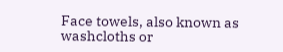Face towels, also known as washcloths or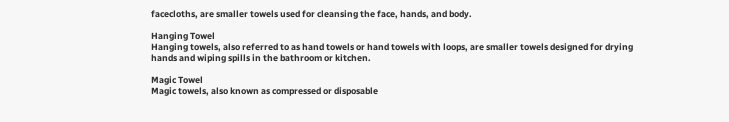facecloths, are smaller towels used for cleansing the face, hands, and body.

Hanging Towel
Hanging towels, also referred to as hand towels or hand towels with loops, are smaller towels designed for drying hands and wiping spills in the bathroom or kitchen.

Magic Towel
Magic towels, also known as compressed or disposable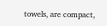towels, are compact,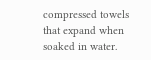compressed towels that expand when soaked in water.